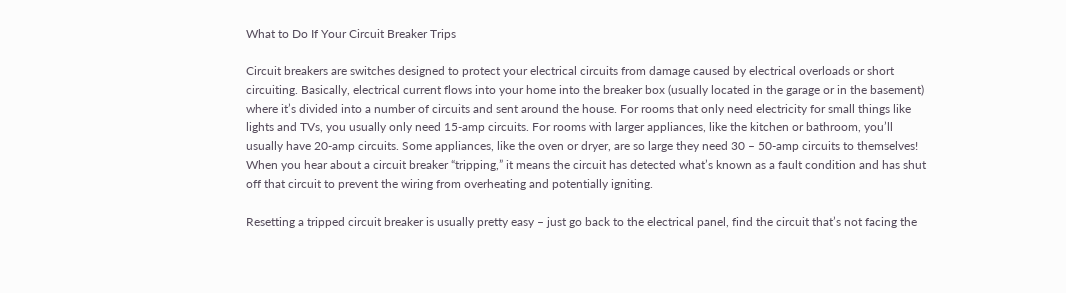What to Do If Your Circuit Breaker Trips

Circuit breakers are switches designed to protect your electrical circuits from damage caused by electrical overloads or short circuiting. Basically, electrical current flows into your home into the breaker box (usually located in the garage or in the basement) where it’s divided into a number of circuits and sent around the house. For rooms that only need electricity for small things like lights and TVs, you usually only need 15-amp circuits. For rooms with larger appliances, like the kitchen or bathroom, you’ll usually have 20-amp circuits. Some appliances, like the oven or dryer, are so large they need 30 – 50-amp circuits to themselves! When you hear about a circuit breaker “tripping,” it means the circuit has detected what’s known as a fault condition and has shut off that circuit to prevent the wiring from overheating and potentially igniting.

Resetting a tripped circuit breaker is usually pretty easy – just go back to the electrical panel, find the circuit that’s not facing the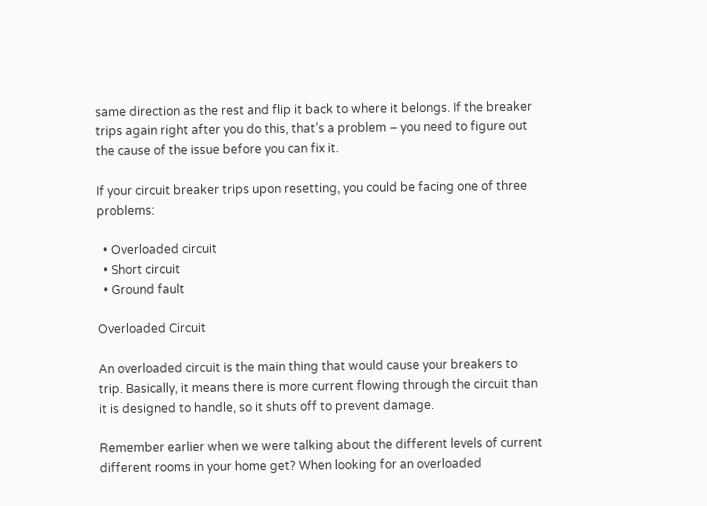same direction as the rest and flip it back to where it belongs. If the breaker trips again right after you do this, that’s a problem – you need to figure out the cause of the issue before you can fix it.

If your circuit breaker trips upon resetting, you could be facing one of three problems:

  • Overloaded circuit
  • Short circuit
  • Ground fault

Overloaded Circuit

An overloaded circuit is the main thing that would cause your breakers to trip. Basically, it means there is more current flowing through the circuit than it is designed to handle, so it shuts off to prevent damage.

Remember earlier when we were talking about the different levels of current different rooms in your home get? When looking for an overloaded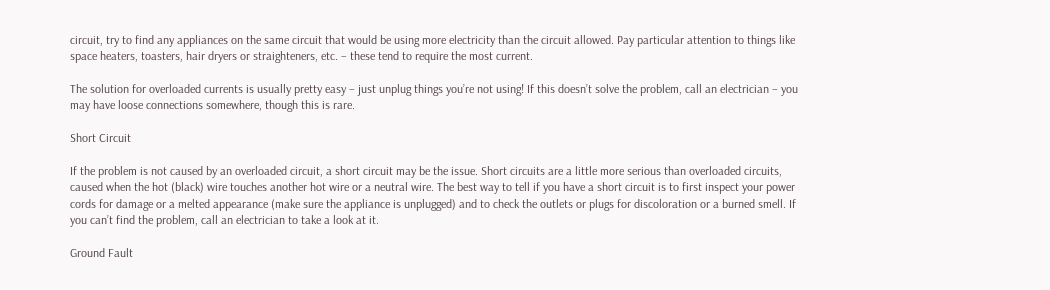circuit, try to find any appliances on the same circuit that would be using more electricity than the circuit allowed. Pay particular attention to things like space heaters, toasters, hair dryers or straighteners, etc. – these tend to require the most current.

The solution for overloaded currents is usually pretty easy – just unplug things you’re not using! If this doesn’t solve the problem, call an electrician – you may have loose connections somewhere, though this is rare.

Short Circuit

If the problem is not caused by an overloaded circuit, a short circuit may be the issue. Short circuits are a little more serious than overloaded circuits, caused when the hot (black) wire touches another hot wire or a neutral wire. The best way to tell if you have a short circuit is to first inspect your power cords for damage or a melted appearance (make sure the appliance is unplugged) and to check the outlets or plugs for discoloration or a burned smell. If you can’t find the problem, call an electrician to take a look at it.

Ground Fault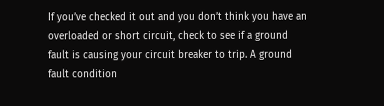If you’ve checked it out and you don’t think you have an overloaded or short circuit, check to see if a ground fault is causing your circuit breaker to trip. A ground fault condition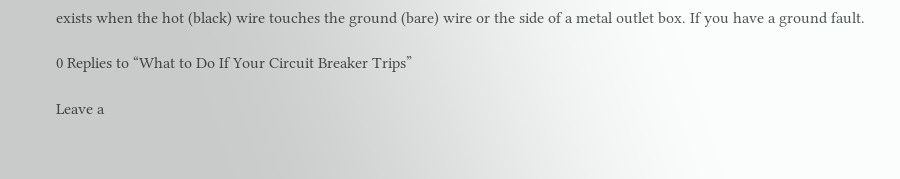exists when the hot (black) wire touches the ground (bare) wire or the side of a metal outlet box. If you have a ground fault.

0 Replies to “What to Do If Your Circuit Breaker Trips”

Leave a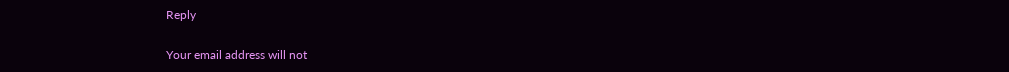Reply

Your email address will not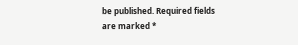be published. Required fields are marked *